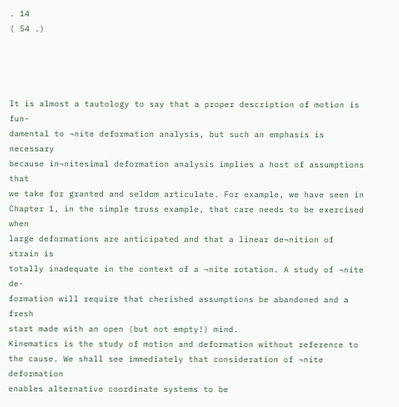. 14
( 54 .)




It is almost a tautology to say that a proper description of motion is fun-
damental to ¬nite deformation analysis, but such an emphasis is necessary
because in¬nitesimal deformation analysis implies a host of assumptions that
we take for granted and seldom articulate. For example, we have seen in
Chapter 1, in the simple truss example, that care needs to be exercised when
large deformations are anticipated and that a linear de¬nition of strain is
totally inadequate in the context of a ¬nite rotation. A study of ¬nite de-
formation will require that cherished assumptions be abandoned and a fresh
start made with an open (but not empty!) mind.
Kinematics is the study of motion and deformation without reference to
the cause. We shall see immediately that consideration of ¬nite deformation
enables alternative coordinate systems to be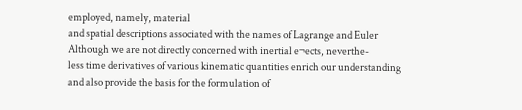employed, namely, material
and spatial descriptions associated with the names of Lagrange and Euler
Although we are not directly concerned with inertial e¬ects, neverthe-
less time derivatives of various kinematic quantities enrich our understanding
and also provide the basis for the formulation of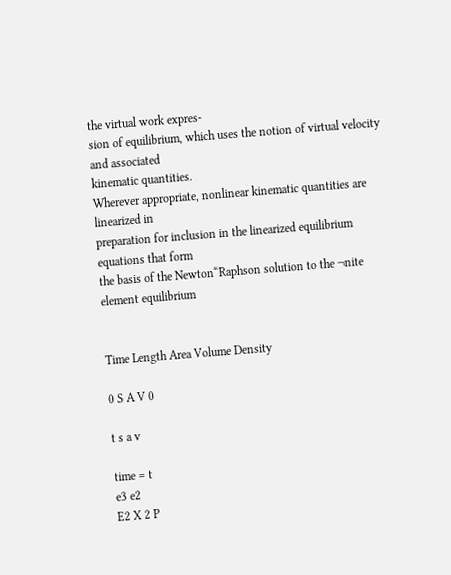the virtual work expres-
sion of equilibrium, which uses the notion of virtual velocity and associated
kinematic quantities.
Wherever appropriate, nonlinear kinematic quantities are linearized in
preparation for inclusion in the linearized equilibrium equations that form
the basis of the Newton“Raphson solution to the ¬nite element equilibrium


Time Length Area Volume Density

0 S A V 0

t s a v

time = t
e3 e2
E2 X 2 P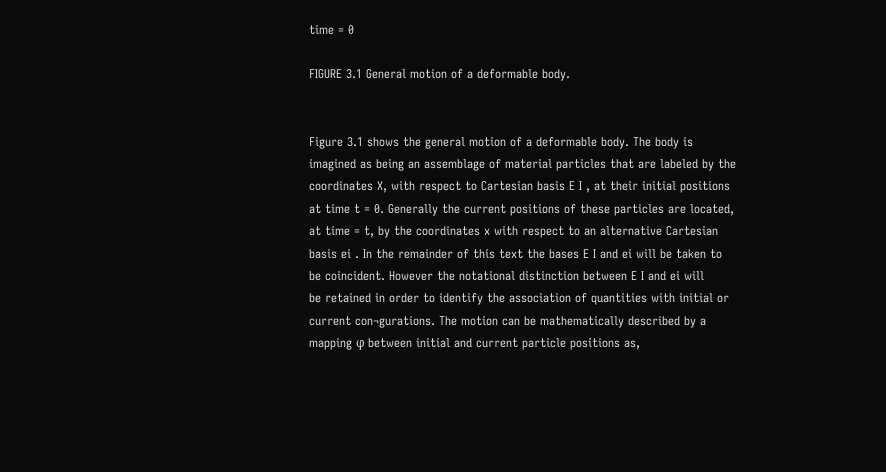time = 0

FIGURE 3.1 General motion of a deformable body.


Figure 3.1 shows the general motion of a deformable body. The body is
imagined as being an assemblage of material particles that are labeled by the
coordinates X, with respect to Cartesian basis E I , at their initial positions
at time t = 0. Generally the current positions of these particles are located,
at time = t, by the coordinates x with respect to an alternative Cartesian
basis ei . In the remainder of this text the bases E I and ei will be taken to
be coincident. However the notational distinction between E I and ei will
be retained in order to identify the association of quantities with initial or
current con¬gurations. The motion can be mathematically described by a
mapping φ between initial and current particle positions as,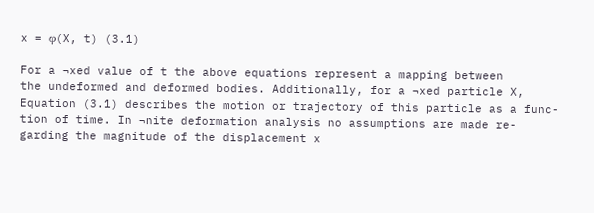x = φ(X, t) (3.1)

For a ¬xed value of t the above equations represent a mapping between
the undeformed and deformed bodies. Additionally, for a ¬xed particle X,
Equation (3.1) describes the motion or trajectory of this particle as a func-
tion of time. In ¬nite deformation analysis no assumptions are made re-
garding the magnitude of the displacement x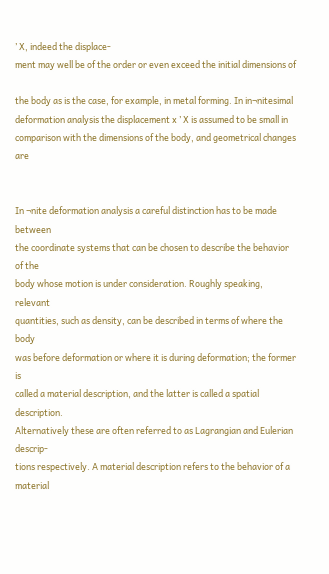’ X, indeed the displace-
ment may well be of the order or even exceed the initial dimensions of

the body as is the case, for example, in metal forming. In in¬nitesimal
deformation analysis the displacement x ’ X is assumed to be small in
comparison with the dimensions of the body, and geometrical changes are


In ¬nite deformation analysis a careful distinction has to be made between
the coordinate systems that can be chosen to describe the behavior of the
body whose motion is under consideration. Roughly speaking, relevant
quantities, such as density, can be described in terms of where the body
was before deformation or where it is during deformation; the former is
called a material description, and the latter is called a spatial description.
Alternatively these are often referred to as Lagrangian and Eulerian descrip-
tions respectively. A material description refers to the behavior of a material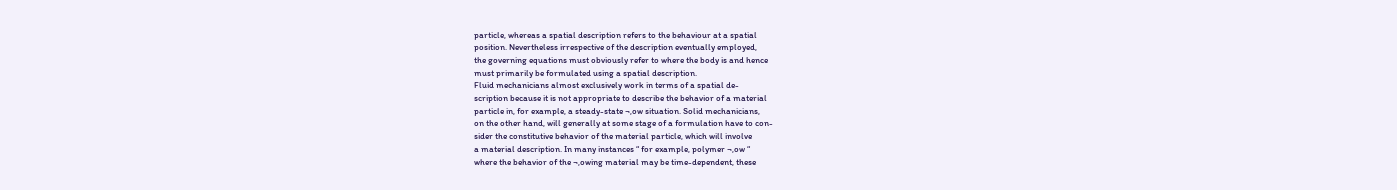particle, whereas a spatial description refers to the behaviour at a spatial
position. Nevertheless irrespective of the description eventually employed,
the governing equations must obviously refer to where the body is and hence
must primarily be formulated using a spatial description.
Fluid mechanicians almost exclusively work in terms of a spatial de-
scription because it is not appropriate to describe the behavior of a material
particle in, for example, a steady-state ¬‚ow situation. Solid mechanicians,
on the other hand, will generally at some stage of a formulation have to con-
sider the constitutive behavior of the material particle, which will involve
a material description. In many instances “ for example, polymer ¬‚ow “
where the behavior of the ¬‚owing material may be time-dependent, these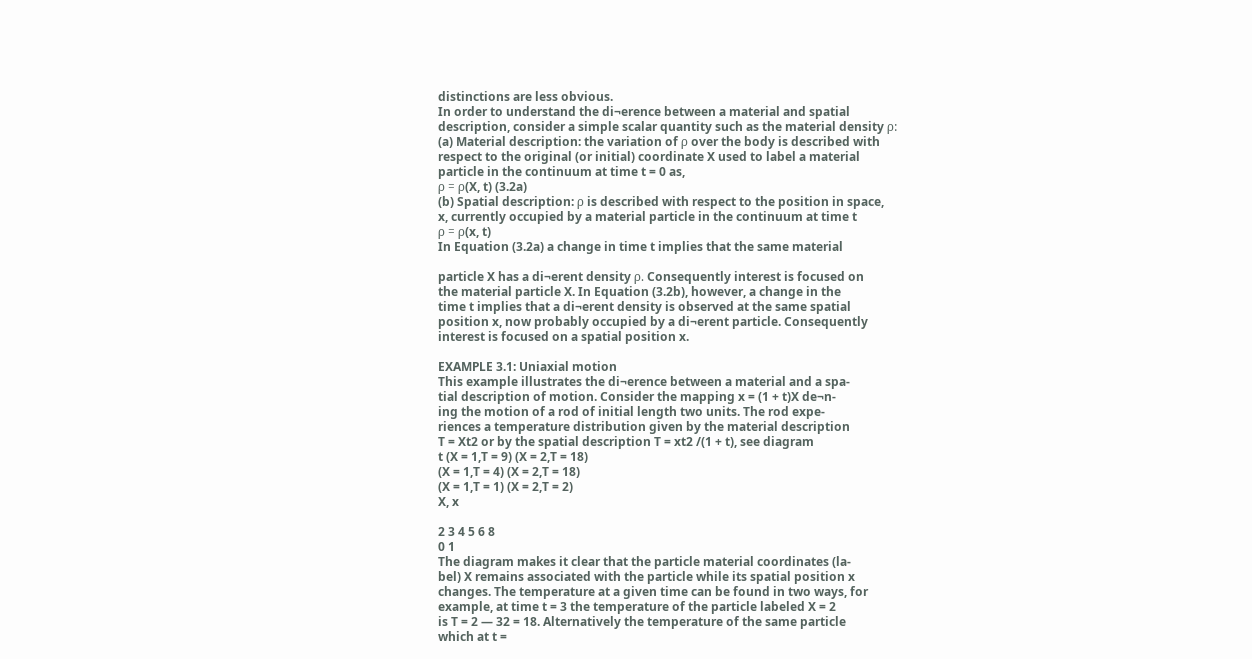distinctions are less obvious.
In order to understand the di¬erence between a material and spatial
description, consider a simple scalar quantity such as the material density ρ:
(a) Material description: the variation of ρ over the body is described with
respect to the original (or initial) coordinate X used to label a material
particle in the continuum at time t = 0 as,
ρ = ρ(X, t) (3.2a)
(b) Spatial description: ρ is described with respect to the position in space,
x, currently occupied by a material particle in the continuum at time t
ρ = ρ(x, t)
In Equation (3.2a) a change in time t implies that the same material

particle X has a di¬erent density ρ. Consequently interest is focused on
the material particle X. In Equation (3.2b), however, a change in the
time t implies that a di¬erent density is observed at the same spatial
position x, now probably occupied by a di¬erent particle. Consequently
interest is focused on a spatial position x.

EXAMPLE 3.1: Uniaxial motion
This example illustrates the di¬erence between a material and a spa-
tial description of motion. Consider the mapping x = (1 + t)X de¬n-
ing the motion of a rod of initial length two units. The rod expe-
riences a temperature distribution given by the material description
T = Xt2 or by the spatial description T = xt2 /(1 + t), see diagram
t (X = 1,T = 9) (X = 2,T = 18)
(X = 1,T = 4) (X = 2,T = 18)
(X = 1,T = 1) (X = 2,T = 2)
X, x

2 3 4 5 6 8
0 1
The diagram makes it clear that the particle material coordinates (la-
bel) X remains associated with the particle while its spatial position x
changes. The temperature at a given time can be found in two ways, for
example, at time t = 3 the temperature of the particle labeled X = 2
is T = 2 — 32 = 18. Alternatively the temperature of the same particle
which at t =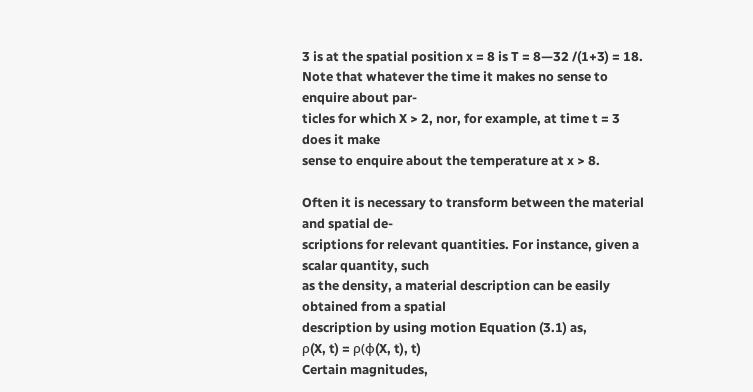3 is at the spatial position x = 8 is T = 8—32 /(1+3) = 18.
Note that whatever the time it makes no sense to enquire about par-
ticles for which X > 2, nor, for example, at time t = 3 does it make
sense to enquire about the temperature at x > 8.

Often it is necessary to transform between the material and spatial de-
scriptions for relevant quantities. For instance, given a scalar quantity, such
as the density, a material description can be easily obtained from a spatial
description by using motion Equation (3.1) as,
ρ(X, t) = ρ(φ(X, t), t)
Certain magnitudes,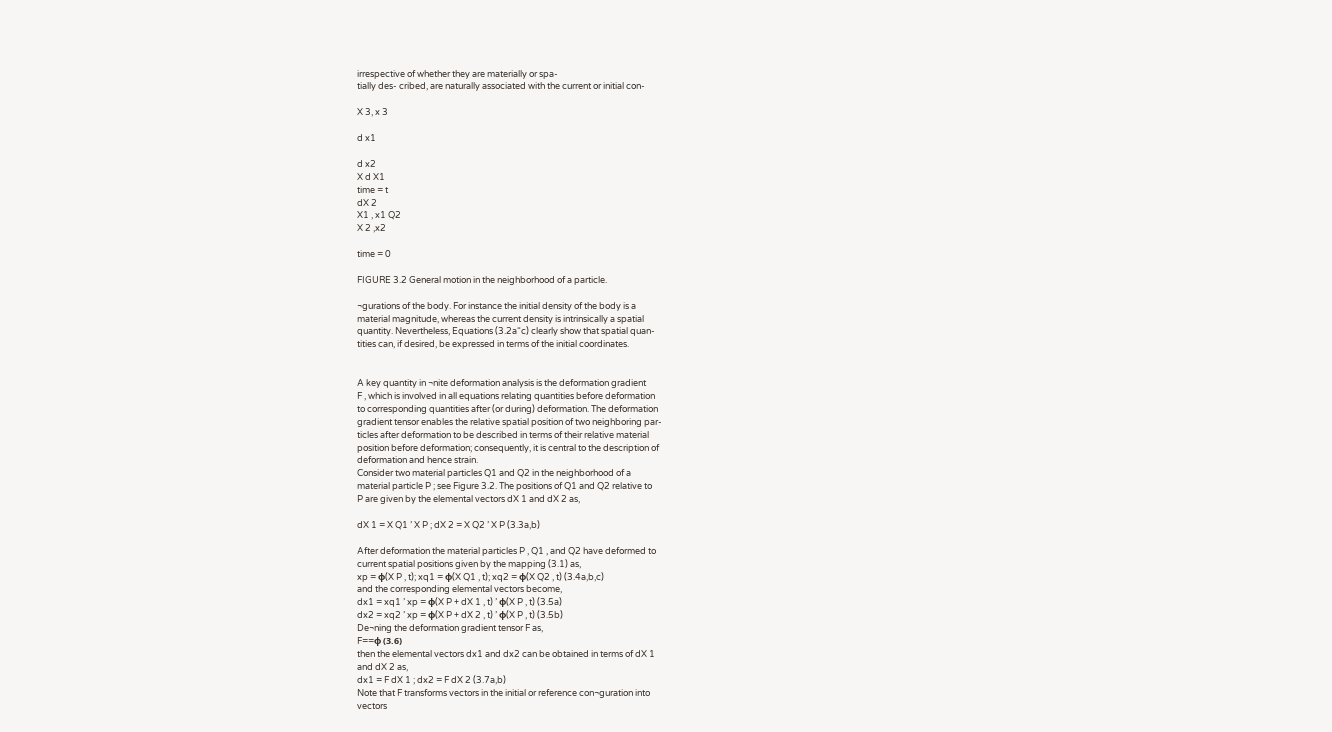irrespective of whether they are materially or spa-
tially des- cribed, are naturally associated with the current or initial con-

X 3, x 3

d x1

d x2
X d X1
time = t
dX 2
X1 , x1 Q2
X 2 ,x2

time = 0

FIGURE 3.2 General motion in the neighborhood of a particle.

¬gurations of the body. For instance the initial density of the body is a
material magnitude, whereas the current density is intrinsically a spatial
quantity. Nevertheless, Equations (3.2a“c) clearly show that spatial quan-
tities can, if desired, be expressed in terms of the initial coordinates.


A key quantity in ¬nite deformation analysis is the deformation gradient
F , which is involved in all equations relating quantities before deformation
to corresponding quantities after (or during) deformation. The deformation
gradient tensor enables the relative spatial position of two neighboring par-
ticles after deformation to be described in terms of their relative material
position before deformation; consequently, it is central to the description of
deformation and hence strain.
Consider two material particles Q1 and Q2 in the neighborhood of a
material particle P ; see Figure 3.2. The positions of Q1 and Q2 relative to
P are given by the elemental vectors dX 1 and dX 2 as,

dX 1 = X Q1 ’ X P ; dX 2 = X Q2 ’ X P (3.3a,b)

After deformation the material particles P , Q1 , and Q2 have deformed to
current spatial positions given by the mapping (3.1) as,
xp = φ(X P , t); xq1 = φ(X Q1 , t); xq2 = φ(X Q2 , t) (3.4a,b,c)
and the corresponding elemental vectors become,
dx1 = xq1 ’ xp = φ(X P + dX 1 , t) ’ φ(X P , t) (3.5a)
dx2 = xq2 ’ xp = φ(X P + dX 2 , t) ’ φ(X P , t) (3.5b)
De¬ning the deformation gradient tensor F as,
F==φ (3.6)
then the elemental vectors dx1 and dx2 can be obtained in terms of dX 1
and dX 2 as,
dx1 = F dX 1 ; dx2 = F dX 2 (3.7a,b)
Note that F transforms vectors in the initial or reference con¬guration into
vectors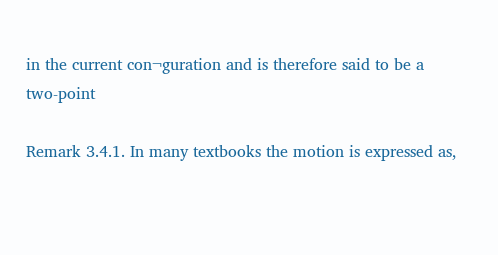in the current con¬guration and is therefore said to be a two-point

Remark 3.4.1. In many textbooks the motion is expressed as,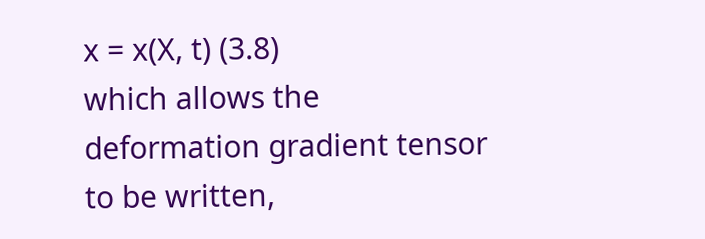x = x(X, t) (3.8)
which allows the deformation gradient tensor to be written,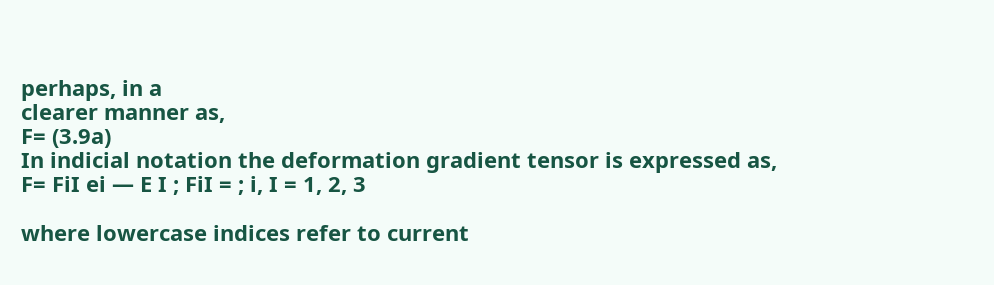perhaps, in a
clearer manner as,
F= (3.9a)
In indicial notation the deformation gradient tensor is expressed as,
F= FiI ei — E I ; FiI = ; i, I = 1, 2, 3

where lowercase indices refer to current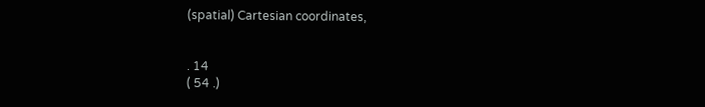(spatial) Cartesian coordinates,


. 14
( 54 .)